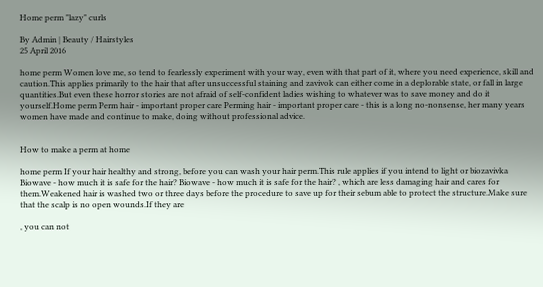Home perm "lazy" curls

By Admin | Beauty / Hairstyles
25 April 2016

home perm Women love me, so tend to fearlessly experiment with your way, even with that part of it, where you need experience, skill and caution.This applies primarily to the hair that after unsuccessful staining and zavivok can either come in a deplorable state, or fall in large quantities.But even these horror stories are not afraid of self-confident ladies wishing to whatever was to save money and do it yourself.Home perm Perm hair - important proper care Perming hair - important proper care - this is a long no-nonsense, her many years women have made and continue to make, doing without professional advice.


How to make a perm at home

home perm If your hair healthy and strong, before you can wash your hair perm.This rule applies if you intend to light or biozavivka Biowave - how much it is safe for the hair? Biowave - how much it is safe for the hair? , which are less damaging hair and cares for them.Weakened hair is washed two or three days before the procedure to save up for their sebum able to protect the structure.Make sure that the scalp is no open wounds.If they are

, you can not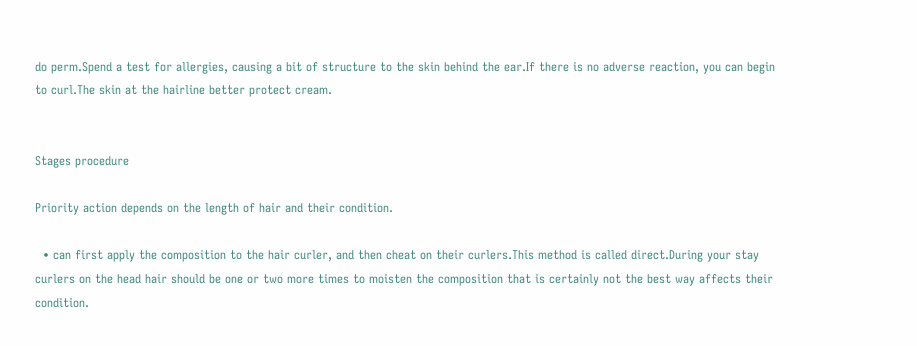do perm.Spend a test for allergies, causing a bit of structure to the skin behind the ear.If there is no adverse reaction, you can begin to curl.The skin at the hairline better protect cream.


Stages procedure

Priority action depends on the length of hair and their condition.

  • can first apply the composition to the hair curler, and then cheat on their curlers.This method is called direct.During your stay curlers on the head hair should be one or two more times to moisten the composition that is certainly not the best way affects their condition.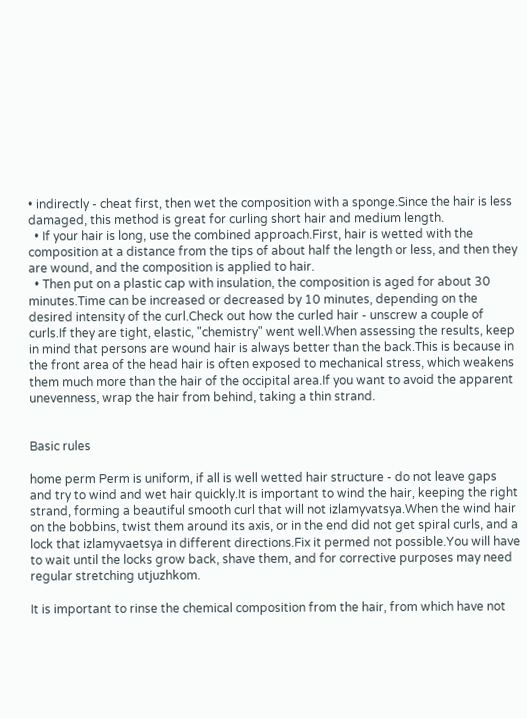• indirectly - cheat first, then wet the composition with a sponge.Since the hair is less damaged, this method is great for curling short hair and medium length.
  • If your hair is long, use the combined approach.First, hair is wetted with the composition at a distance from the tips of about half the length or less, and then they are wound, and the composition is applied to hair.
  • Then put on a plastic cap with insulation, the composition is aged for about 30 minutes.Time can be increased or decreased by 10 minutes, depending on the desired intensity of the curl.Check out how the curled hair - unscrew a couple of curls.If they are tight, elastic, "chemistry" went well.When assessing the results, keep in mind that persons are wound hair is always better than the back.This is because in the front area of the head hair is often exposed to mechanical stress, which weakens them much more than the hair of the occipital area.If you want to avoid the apparent unevenness, wrap the hair from behind, taking a thin strand.


Basic rules

home perm Perm is uniform, if all is well wetted hair structure - do not leave gaps and try to wind and wet hair quickly.It is important to wind the hair, keeping the right strand, forming a beautiful smooth curl that will not izlamyvatsya.When the wind hair on the bobbins, twist them around its axis, or in the end did not get spiral curls, and a lock that izlamyvaetsya in different directions.Fix it permed not possible.You will have to wait until the locks grow back, shave them, and for corrective purposes may need regular stretching utjuzhkom.

It is important to rinse the chemical composition from the hair, from which have not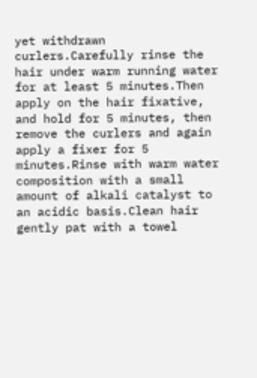yet withdrawn curlers.Carefully rinse the hair under warm running water for at least 5 minutes.Then apply on the hair fixative, and hold for 5 minutes, then remove the curlers and again apply a fixer for 5 minutes.Rinse with warm water composition with a small amount of alkali catalyst to an acidic basis.Clean hair gently pat with a towel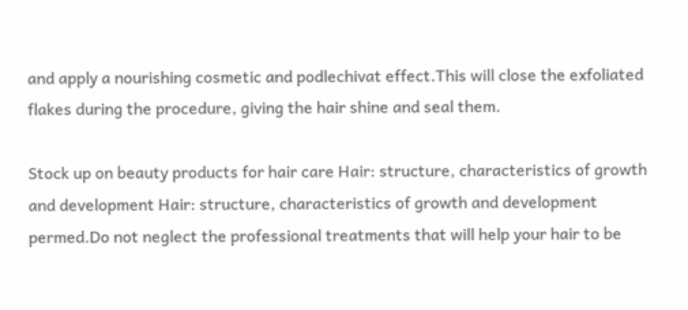and apply a nourishing cosmetic and podlechivat effect.This will close the exfoliated flakes during the procedure, giving the hair shine and seal them.

Stock up on beauty products for hair care Hair: structure, characteristics of growth and development Hair: structure, characteristics of growth and development permed.Do not neglect the professional treatments that will help your hair to be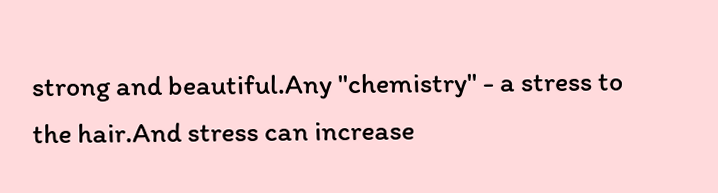strong and beautiful.Any "chemistry" - a stress to the hair.And stress can increase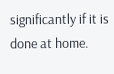significantly if it is done at home.